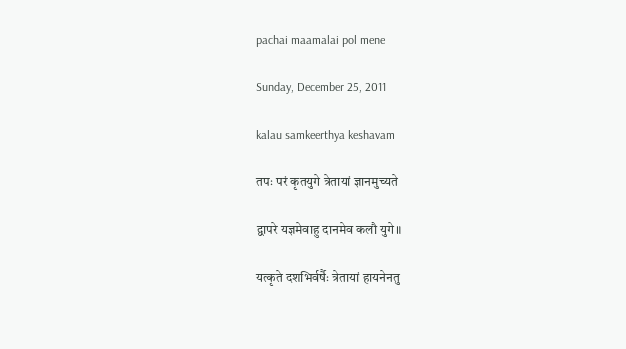pachai maamalai pol mene

Sunday, December 25, 2011

kalau samkeerthya keshavam

तपः परं कृतयुगे त्रेतायां ज्ञानमुच्यते

द्वापरे यज्ञमेवाहु दानमेव कलौ युगे॥

यत्कृते दशभिर्वर्षैः त्रेतायां हायनेनतु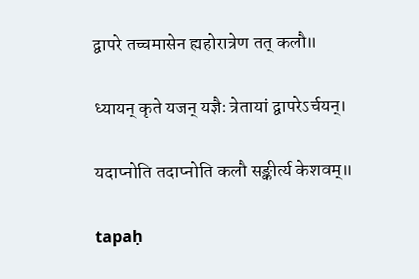द्वापरे तच्चमासेन ह्यहोरात्रेण तत् कलौ॥

ध्यायन् कृते यजन् यज्ञैः त्रेतायां द्वापरेऽर्चयन्।

यदाप्नोति तदाप्नोति कलौ सङ्कीर्त्य केशवम्॥

tapaḥ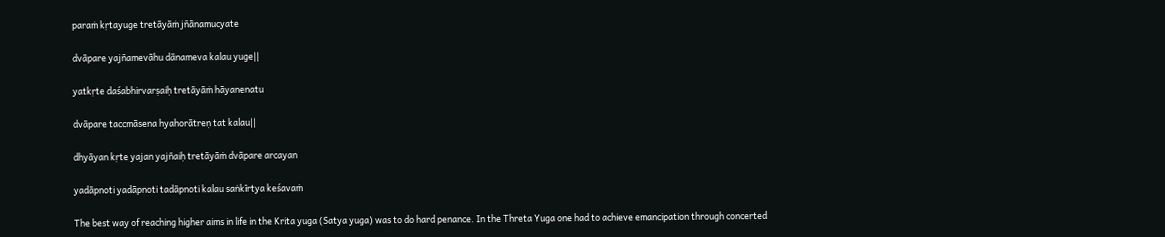paraṁ kṛtayuge tretāyāṁ jñānamucyate

dvāpare yajñamevāhu dānameva kalau yuge||

yatkṛte daśabhirvarṣaiḥ tretāyāṁ hāyanenatu

dvāpare taccmāsena hyahorātreṇ tat kalau||

dhyāyan kṛte yajan yajñaiḥ tretāyāṁ dvāpare arcayan

yadāpnoti yadāpnoti tadāpnoti kalau saṅkīrtya keśavaṁ

The best way of reaching higher aims in life in the Krita yuga (Satya yuga) was to do hard penance. In the Threta Yuga one had to achieve emancipation through concerted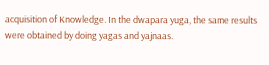acquisition of Knowledge. In the dwapara yuga, the same results were obtained by doing yagas and yajnaas.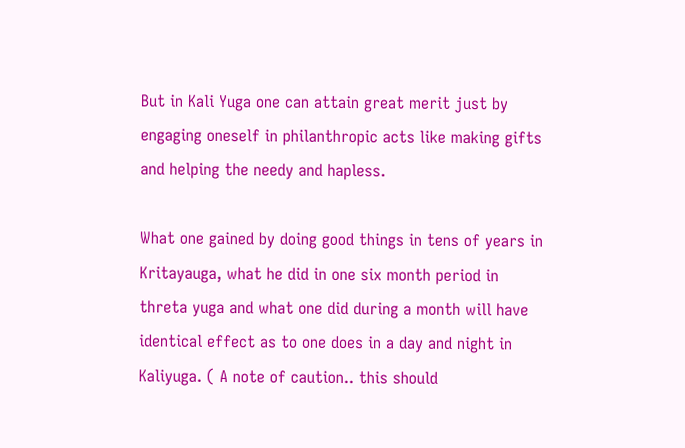But in Kali Yuga one can attain great merit just by engaging oneself in philanthropic acts like making gifts and helping the needy and hapless.

What one gained by doing good things in tens of years in Kritayauga, what he did in one six month period in threta yuga and what one did during a month will have identical effect as to one does in a day and night in Kaliyuga. ( A note of caution.. this should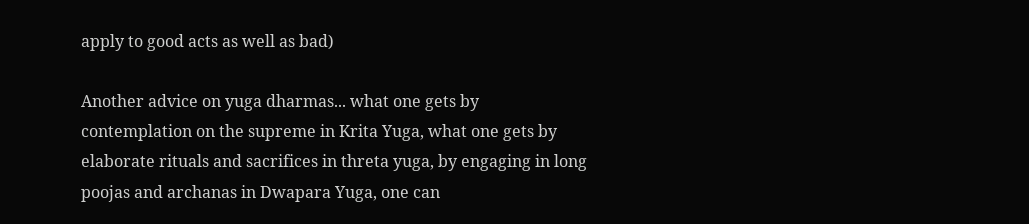apply to good acts as well as bad)

Another advice on yuga dharmas... what one gets by contemplation on the supreme in Krita Yuga, what one gets by elaborate rituals and sacrifices in threta yuga, by engaging in long poojas and archanas in Dwapara Yuga, one can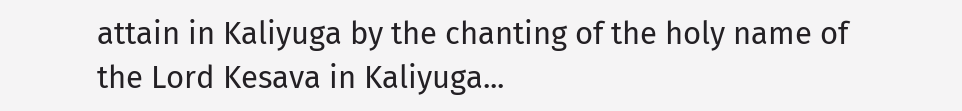attain in Kaliyuga by the chanting of the holy name of the Lord Kesava in Kaliyuga...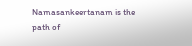Namasankeertanam is the path of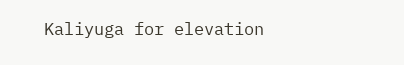Kaliyuga for elevation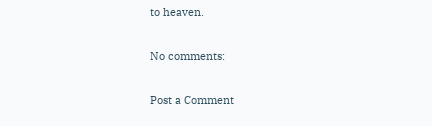to heaven.

No comments:

Post a Comment